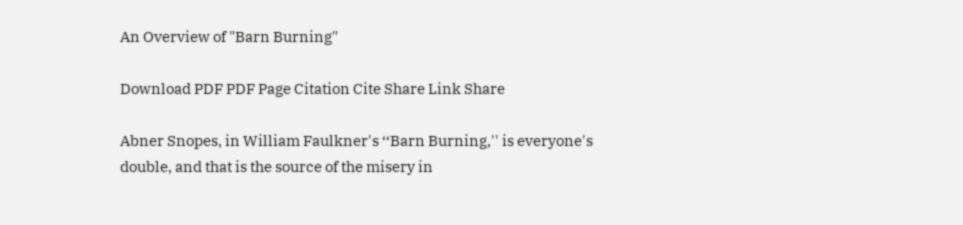An Overview of "Barn Burning"

Download PDF PDF Page Citation Cite Share Link Share

Abner Snopes, in William Faulkner's ‘‘Barn Burning,'' is everyone's double, and that is the source of the misery in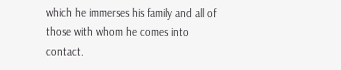which he immerses his family and all of those with whom he comes into contact.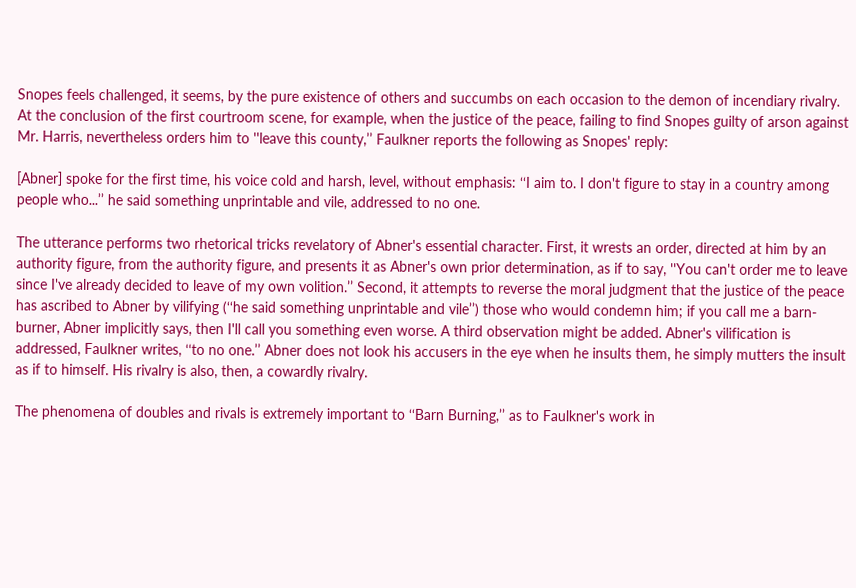Snopes feels challenged, it seems, by the pure existence of others and succumbs on each occasion to the demon of incendiary rivalry. At the conclusion of the first courtroom scene, for example, when the justice of the peace, failing to find Snopes guilty of arson against Mr. Harris, nevertheless orders him to ''leave this county,’’ Faulkner reports the following as Snopes' reply:

[Abner] spoke for the first time, his voice cold and harsh, level, without emphasis: ‘‘I aim to. I don't figure to stay in a country among people who...’’ he said something unprintable and vile, addressed to no one.

The utterance performs two rhetorical tricks revelatory of Abner's essential character. First, it wrests an order, directed at him by an authority figure, from the authority figure, and presents it as Abner's own prior determination, as if to say, ''You can't order me to leave since I've already decided to leave of my own volition.’’ Second, it attempts to reverse the moral judgment that the justice of the peace has ascribed to Abner by vilifying (‘‘he said something unprintable and vile’’) those who would condemn him; if you call me a barn-burner, Abner implicitly says, then I'll call you something even worse. A third observation might be added. Abner's vilification is addressed, Faulkner writes, ‘‘to no one.’’ Abner does not look his accusers in the eye when he insults them, he simply mutters the insult as if to himself. His rivalry is also, then, a cowardly rivalry.

The phenomena of doubles and rivals is extremely important to ‘‘Barn Burning,’’ as to Faulkner's work in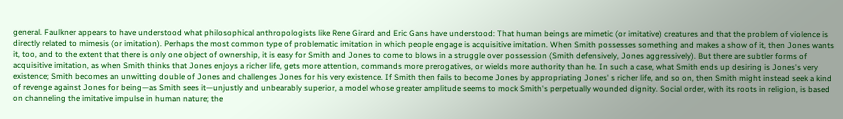general. Faulkner appears to have understood what philosophical anthropologists like Rene Girard and Eric Gans have understood: That human beings are mimetic (or imitative) creatures and that the problem of violence is directly related to mimesis (or imitation). Perhaps the most common type of problematic imitation in which people engage is acquisitive imitation. When Smith possesses something and makes a show of it, then Jones wants it, too, and to the extent that there is only one object of ownership, it is easy for Smith and Jones to come to blows in a struggle over possession (Smith defensively, Jones aggressively). But there are subtler forms of acquisitive imitation, as when Smith thinks that Jones enjoys a richer life, gets more attention, commands more prerogatives, or wields more authority than he. In such a case, what Smith ends up desiring is Jones's very existence; Smith becomes an unwitting double of Jones and challenges Jones for his very existence. If Smith then fails to become Jones by appropriating Jones' s richer life, and so on, then Smith might instead seek a kind of revenge against Jones for being—as Smith sees it—unjustly and unbearably superior, a model whose greater amplitude seems to mock Smith's perpetually wounded dignity. Social order, with its roots in religion, is based on channeling the imitative impulse in human nature; the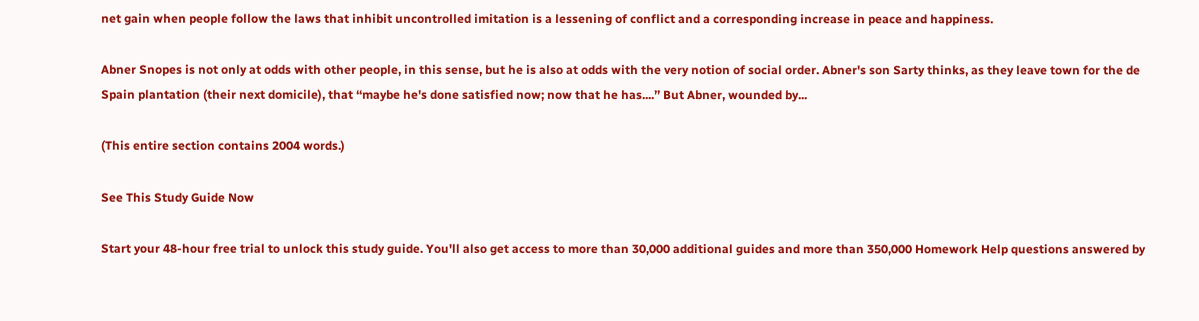net gain when people follow the laws that inhibit uncontrolled imitation is a lessening of conflict and a corresponding increase in peace and happiness.

Abner Snopes is not only at odds with other people, in this sense, but he is also at odds with the very notion of social order. Abner's son Sarty thinks, as they leave town for the de Spain plantation (their next domicile), that ‘‘maybe he's done satisfied now; now that he has....’’ But Abner, wounded by...

(This entire section contains 2004 words.)

See This Study Guide Now

Start your 48-hour free trial to unlock this study guide. You'll also get access to more than 30,000 additional guides and more than 350,000 Homework Help questions answered by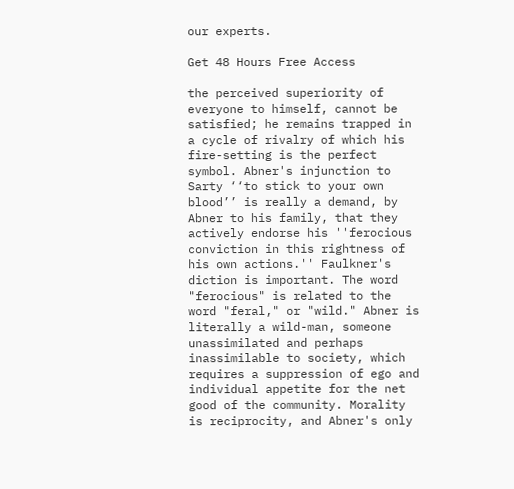our experts.

Get 48 Hours Free Access

the perceived superiority of everyone to himself, cannot be satisfied; he remains trapped in a cycle of rivalry of which his fire-setting is the perfect symbol. Abner's injunction to Sarty ‘‘to stick to your own blood’’ is really a demand, by Abner to his family, that they actively endorse his ''ferocious conviction in this rightness of his own actions.'' Faulkner's diction is important. The word "ferocious" is related to the word "feral," or "wild." Abner is literally a wild-man, someone unassimilated and perhaps inassimilable to society, which requires a suppression of ego and individual appetite for the net good of the community. Morality is reciprocity, and Abner's only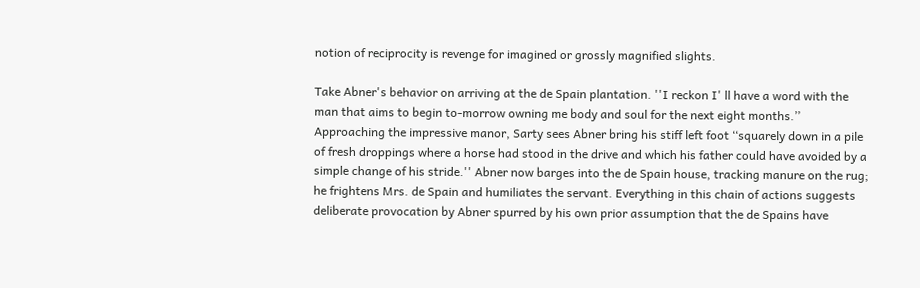notion of reciprocity is revenge for imagined or grossly magnified slights.

Take Abner's behavior on arriving at the de Spain plantation. ''I reckon I' ll have a word with the man that aims to begin to-morrow owning me body and soul for the next eight months.’’ Approaching the impressive manor, Sarty sees Abner bring his stiff left foot ‘‘squarely down in a pile of fresh droppings where a horse had stood in the drive and which his father could have avoided by a simple change of his stride.'' Abner now barges into the de Spain house, tracking manure on the rug; he frightens Mrs. de Spain and humiliates the servant. Everything in this chain of actions suggests deliberate provocation by Abner spurred by his own prior assumption that the de Spains have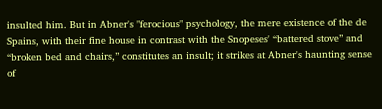insulted him. But in Abner's "ferocious" psychology, the mere existence of the de Spains, with their fine house in contrast with the Snopeses' ‘‘battered stove’’ and ‘‘broken bed and chairs,’’ constitutes an insult; it strikes at Abner's haunting sense of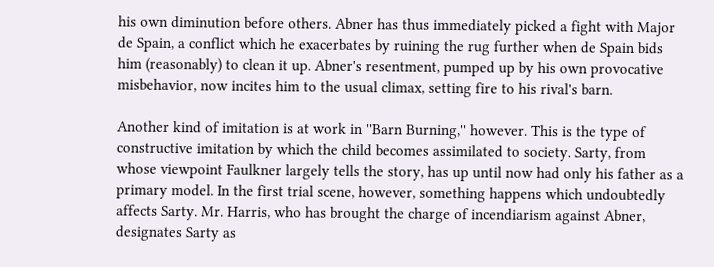his own diminution before others. Abner has thus immediately picked a fight with Major de Spain, a conflict which he exacerbates by ruining the rug further when de Spain bids him (reasonably) to clean it up. Abner's resentment, pumped up by his own provocative misbehavior, now incites him to the usual climax, setting fire to his rival's barn.

Another kind of imitation is at work in ''Barn Burning,'' however. This is the type of constructive imitation by which the child becomes assimilated to society. Sarty, from whose viewpoint Faulkner largely tells the story, has up until now had only his father as a primary model. In the first trial scene, however, something happens which undoubtedly affects Sarty. Mr. Harris, who has brought the charge of incendiarism against Abner, designates Sarty as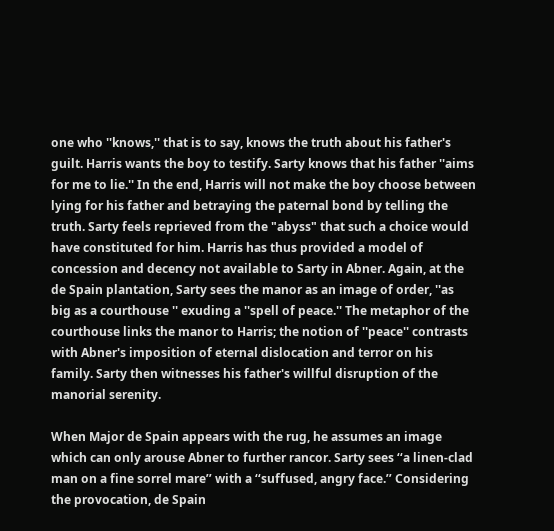one who ''knows,'' that is to say, knows the truth about his father's guilt. Harris wants the boy to testify. Sarty knows that his father ''aims for me to lie.'' In the end, Harris will not make the boy choose between lying for his father and betraying the paternal bond by telling the truth. Sarty feels reprieved from the "abyss" that such a choice would have constituted for him. Harris has thus provided a model of concession and decency not available to Sarty in Abner. Again, at the de Spain plantation, Sarty sees the manor as an image of order, ''as big as a courthouse '' exuding a ''spell of peace.'' The metaphor of the courthouse links the manor to Harris; the notion of ''peace'' contrasts with Abner's imposition of eternal dislocation and terror on his family. Sarty then witnesses his father's willful disruption of the manorial serenity.

When Major de Spain appears with the rug, he assumes an image which can only arouse Abner to further rancor. Sarty sees ‘‘a linen-clad man on a fine sorrel mare’’ with a ‘‘suffused, angry face.’’ Considering the provocation, de Spain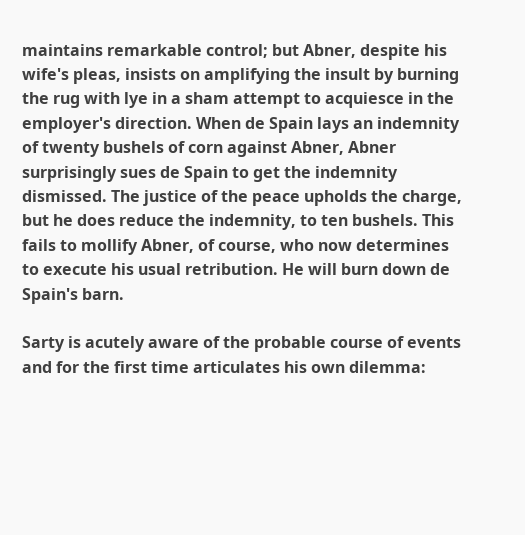maintains remarkable control; but Abner, despite his wife's pleas, insists on amplifying the insult by burning the rug with lye in a sham attempt to acquiesce in the employer's direction. When de Spain lays an indemnity of twenty bushels of corn against Abner, Abner surprisingly sues de Spain to get the indemnity dismissed. The justice of the peace upholds the charge, but he does reduce the indemnity, to ten bushels. This fails to mollify Abner, of course, who now determines to execute his usual retribution. He will burn down de Spain's barn.

Sarty is acutely aware of the probable course of events and for the first time articulates his own dilemma: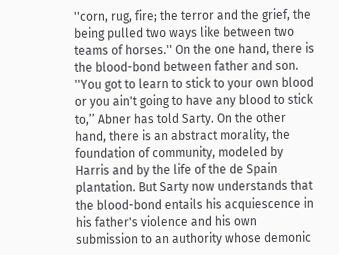''corn, rug, fire; the terror and the grief, the being pulled two ways like between two teams of horses.'' On the one hand, there is the blood-bond between father and son. ''You got to learn to stick to your own blood or you ain't going to have any blood to stick to,’’ Abner has told Sarty. On the other hand, there is an abstract morality, the foundation of community, modeled by Harris and by the life of the de Spain plantation. But Sarty now understands that the blood-bond entails his acquiescence in his father's violence and his own submission to an authority whose demonic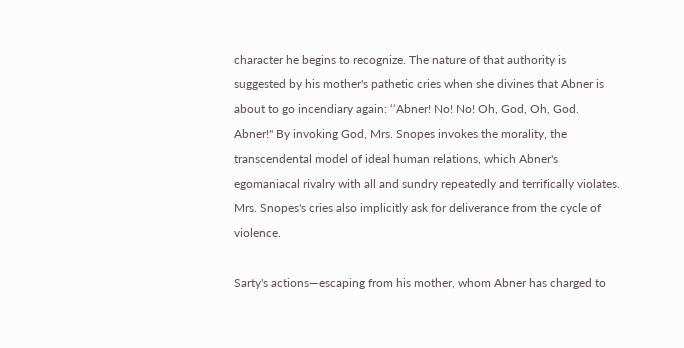character he begins to recognize. The nature of that authority is suggested by his mother's pathetic cries when she divines that Abner is about to go incendiary again: ‘‘Abner! No! No! Oh, God, Oh, God. Abner!'' By invoking God, Mrs. Snopes invokes the morality, the transcendental model of ideal human relations, which Abner's egomaniacal rivalry with all and sundry repeatedly and terrifically violates. Mrs. Snopes's cries also implicitly ask for deliverance from the cycle of violence.

Sarty's actions—escaping from his mother, whom Abner has charged to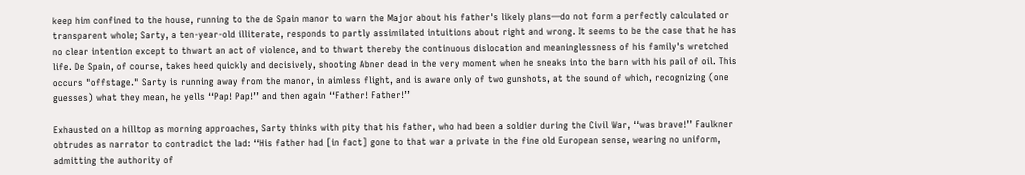keep him confined to the house, running to the de Spain manor to warn the Major about his father's likely plans—do not form a perfectly calculated or transparent whole; Sarty, a ten-year-old illiterate, responds to partly assimilated intuitions about right and wrong. It seems to be the case that he has no clear intention except to thwart an act of violence, and to thwart thereby the continuous dislocation and meaninglessness of his family's wretched life. De Spain, of course, takes heed quickly and decisively, shooting Abner dead in the very moment when he sneaks into the barn with his pail of oil. This occurs "offstage." Sarty is running away from the manor, in aimless flight, and is aware only of two gunshots, at the sound of which, recognizing (one guesses) what they mean, he yells ‘‘Pap! Pap!’’ and then again ‘‘Father! Father!’’

Exhausted on a hilltop as morning approaches, Sarty thinks with pity that his father, who had been a soldier during the Civil War, ‘‘was brave!’’ Faulkner obtrudes as narrator to contradict the lad: ‘‘His father had [in fact] gone to that war a private in the fine old European sense, wearing no uniform, admitting the authority of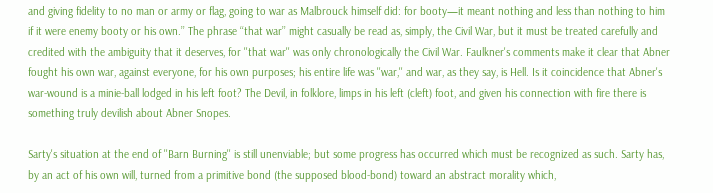and giving fidelity to no man or army or flag, going to war as Malbrouck himself did: for booty—it meant nothing and less than nothing to him if it were enemy booty or his own.’’ The phrase ‘‘that war’’ might casually be read as, simply, the Civil War, but it must be treated carefully and credited with the ambiguity that it deserves, for ''that war'' was only chronologically the Civil War. Faulkner's comments make it clear that Abner fought his own war, against everyone, for his own purposes; his entire life was ''war,'' and war, as they say, is Hell. Is it coincidence that Abner's war-wound is a minie-ball lodged in his left foot? The Devil, in folklore, limps in his left (cleft) foot, and given his connection with fire there is something truly devilish about Abner Snopes.

Sarty's situation at the end of ''Barn Burning'' is still unenviable; but some progress has occurred which must be recognized as such. Sarty has, by an act of his own will, turned from a primitive bond (the supposed blood-bond) toward an abstract morality which,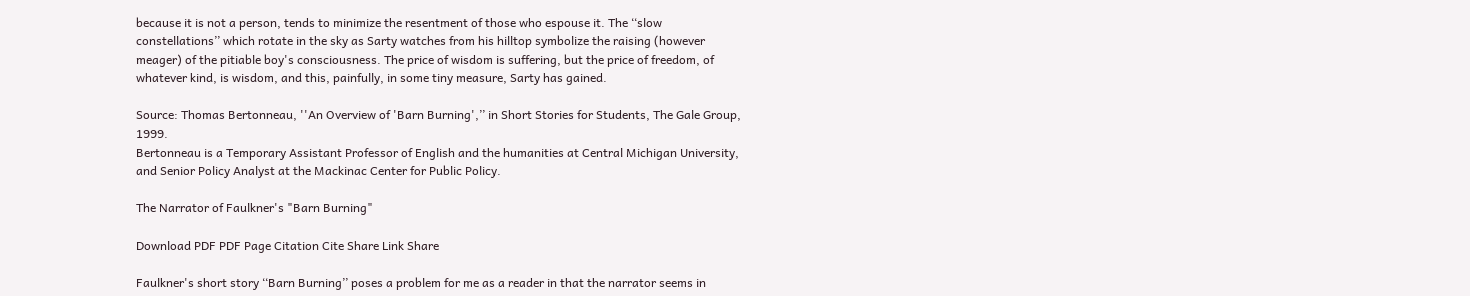because it is not a person, tends to minimize the resentment of those who espouse it. The ‘‘slow constellations’’ which rotate in the sky as Sarty watches from his hilltop symbolize the raising (however meager) of the pitiable boy's consciousness. The price of wisdom is suffering, but the price of freedom, of whatever kind, is wisdom, and this, painfully, in some tiny measure, Sarty has gained.

Source: Thomas Bertonneau, ''An Overview of 'Barn Burning',’’ in Short Stories for Students, The Gale Group, 1999.
Bertonneau is a Temporary Assistant Professor of English and the humanities at Central Michigan University, and Senior Policy Analyst at the Mackinac Center for Public Policy.

The Narrator of Faulkner's "Barn Burning"

Download PDF PDF Page Citation Cite Share Link Share

Faulkner's short story ‘‘Barn Burning’’ poses a problem for me as a reader in that the narrator seems in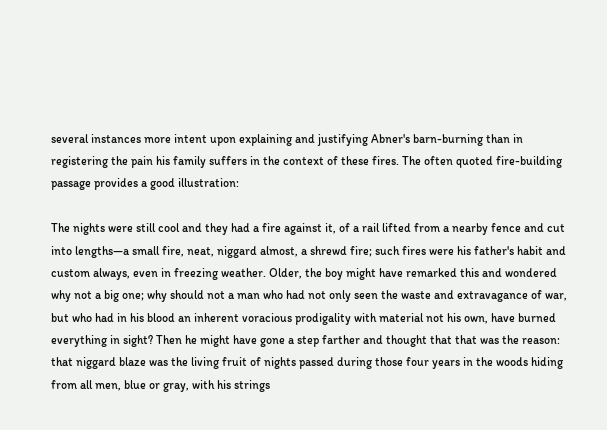several instances more intent upon explaining and justifying Abner's barn-burning than in registering the pain his family suffers in the context of these fires. The often quoted fire-building passage provides a good illustration:

The nights were still cool and they had a fire against it, of a rail lifted from a nearby fence and cut into lengths—a small fire, neat, niggard almost, a shrewd fire; such fires were his father's habit and custom always, even in freezing weather. Older, the boy might have remarked this and wondered why not a big one; why should not a man who had not only seen the waste and extravagance of war, but who had in his blood an inherent voracious prodigality with material not his own, have burned everything in sight? Then he might have gone a step farther and thought that that was the reason: that niggard blaze was the living fruit of nights passed during those four years in the woods hiding from all men, blue or gray, with his strings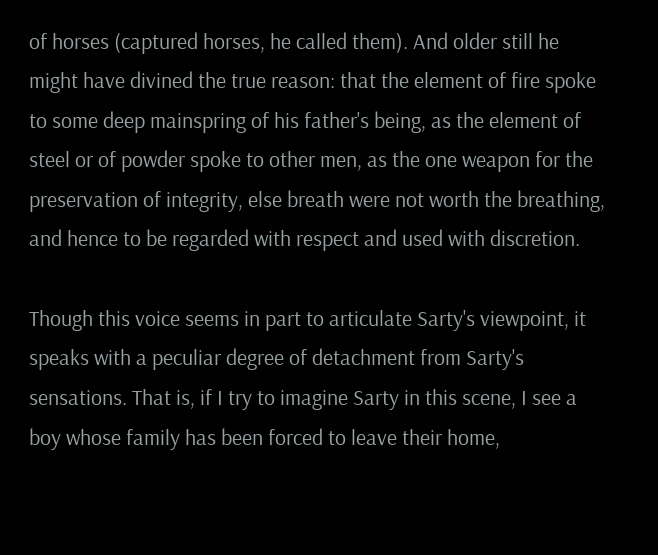of horses (captured horses, he called them). And older still he might have divined the true reason: that the element of fire spoke to some deep mainspring of his father's being, as the element of steel or of powder spoke to other men, as the one weapon for the preservation of integrity, else breath were not worth the breathing, and hence to be regarded with respect and used with discretion.

Though this voice seems in part to articulate Sarty's viewpoint, it speaks with a peculiar degree of detachment from Sarty's sensations. That is, if I try to imagine Sarty in this scene, I see a boy whose family has been forced to leave their home,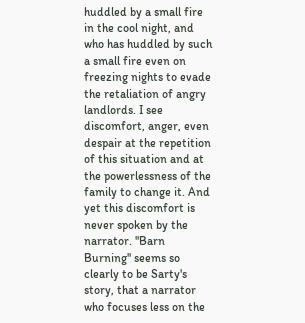huddled by a small fire in the cool night, and who has huddled by such a small fire even on freezing nights to evade the retaliation of angry landlords. I see discomfort, anger, even despair at the repetition of this situation and at the powerlessness of the family to change it. And yet this discomfort is never spoken by the narrator. ''Barn Burning'' seems so clearly to be Sarty's story, that a narrator who focuses less on the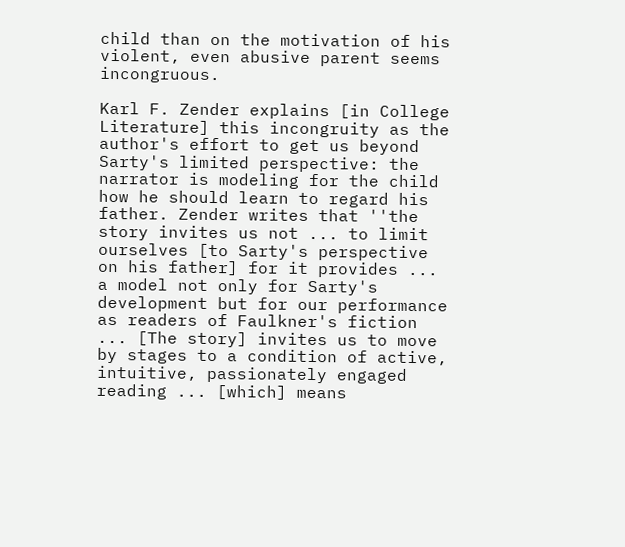child than on the motivation of his violent, even abusive parent seems incongruous.

Karl F. Zender explains [in College Literature] this incongruity as the author's effort to get us beyond Sarty's limited perspective: the narrator is modeling for the child how he should learn to regard his father. Zender writes that ''the story invites us not ... to limit ourselves [to Sarty's perspective on his father] for it provides ... a model not only for Sarty's development but for our performance as readers of Faulkner's fiction ... [The story] invites us to move by stages to a condition of active, intuitive, passionately engaged reading ... [which] means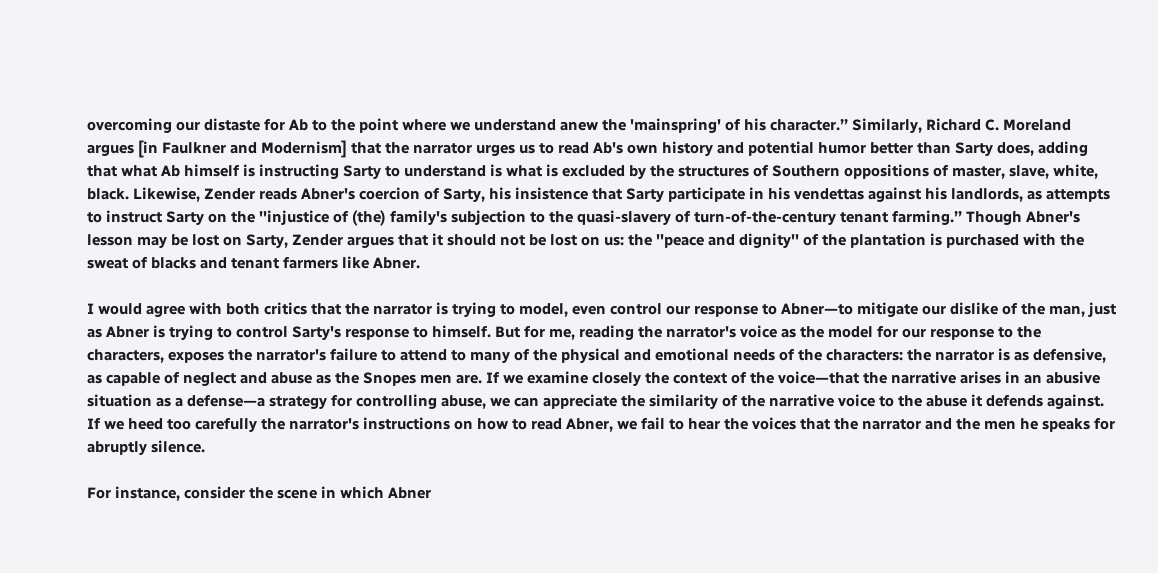overcoming our distaste for Ab to the point where we understand anew the 'mainspring' of his character.’’ Similarly, Richard C. Moreland argues [in Faulkner and Modernism] that the narrator urges us to read Ab's own history and potential humor better than Sarty does, adding that what Ab himself is instructing Sarty to understand is what is excluded by the structures of Southern oppositions of master, slave, white, black. Likewise, Zender reads Abner's coercion of Sarty, his insistence that Sarty participate in his vendettas against his landlords, as attempts to instruct Sarty on the ''injustice of (the) family's subjection to the quasi-slavery of turn-of-the-century tenant farming.’’ Though Abner's lesson may be lost on Sarty, Zender argues that it should not be lost on us: the ''peace and dignity'' of the plantation is purchased with the sweat of blacks and tenant farmers like Abner.

I would agree with both critics that the narrator is trying to model, even control our response to Abner—to mitigate our dislike of the man, just as Abner is trying to control Sarty's response to himself. But for me, reading the narrator's voice as the model for our response to the characters, exposes the narrator's failure to attend to many of the physical and emotional needs of the characters: the narrator is as defensive, as capable of neglect and abuse as the Snopes men are. If we examine closely the context of the voice—that the narrative arises in an abusive situation as a defense—a strategy for controlling abuse, we can appreciate the similarity of the narrative voice to the abuse it defends against. If we heed too carefully the narrator's instructions on how to read Abner, we fail to hear the voices that the narrator and the men he speaks for abruptly silence.

For instance, consider the scene in which Abner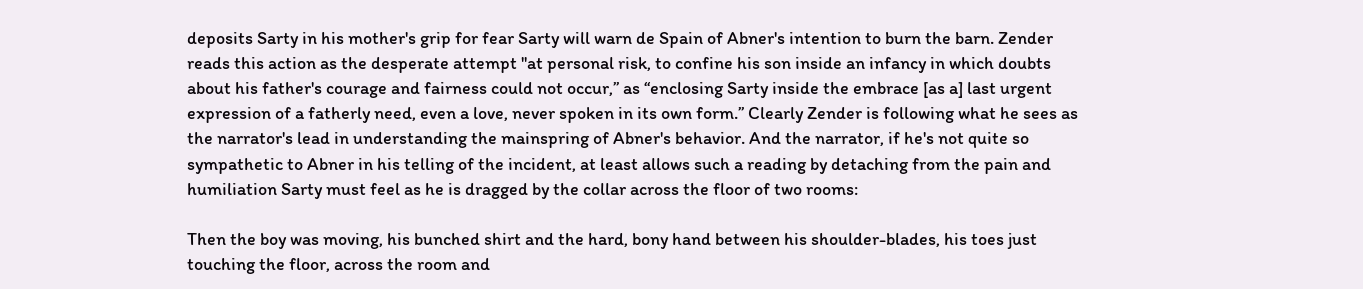deposits Sarty in his mother's grip for fear Sarty will warn de Spain of Abner's intention to burn the barn. Zender reads this action as the desperate attempt ''at personal risk, to confine his son inside an infancy in which doubts about his father's courage and fairness could not occur,’’ as ‘‘enclosing Sarty inside the embrace [as a] last urgent expression of a fatherly need, even a love, never spoken in its own form.’’ Clearly Zender is following what he sees as the narrator's lead in understanding the mainspring of Abner's behavior. And the narrator, if he's not quite so sympathetic to Abner in his telling of the incident, at least allows such a reading by detaching from the pain and humiliation Sarty must feel as he is dragged by the collar across the floor of two rooms:

Then the boy was moving, his bunched shirt and the hard, bony hand between his shoulder-blades, his toes just touching the floor, across the room and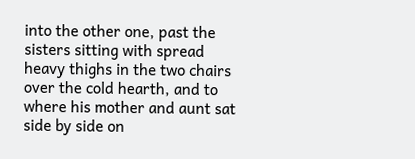into the other one, past the sisters sitting with spread heavy thighs in the two chairs over the cold hearth, and to where his mother and aunt sat side by side on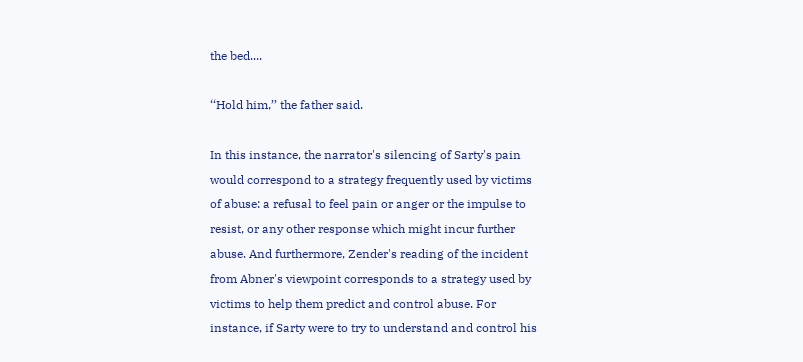the bed....

‘‘Hold him,’’ the father said.

In this instance, the narrator's silencing of Sarty's pain would correspond to a strategy frequently used by victims of abuse: a refusal to feel pain or anger or the impulse to resist, or any other response which might incur further abuse. And furthermore, Zender's reading of the incident from Abner's viewpoint corresponds to a strategy used by victims to help them predict and control abuse. For instance, if Sarty were to try to understand and control his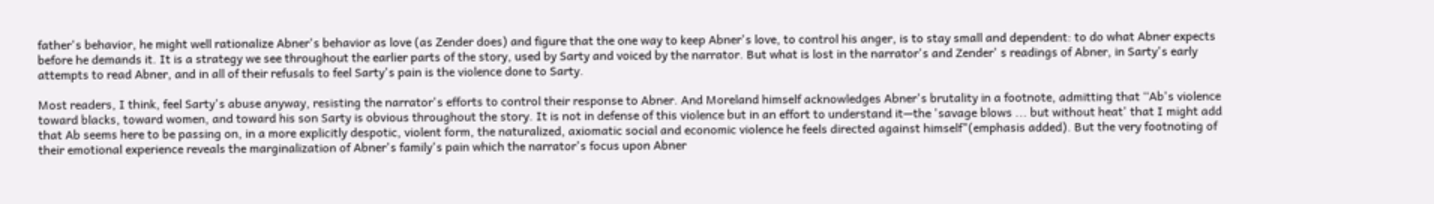father's behavior, he might well rationalize Abner's behavior as love (as Zender does) and figure that the one way to keep Abner's love, to control his anger, is to stay small and dependent: to do what Abner expects before he demands it. It is a strategy we see throughout the earlier parts of the story, used by Sarty and voiced by the narrator. But what is lost in the narrator's and Zender' s readings of Abner, in Sarty's early attempts to read Abner, and in all of their refusals to feel Sarty's pain is the violence done to Sarty.

Most readers, I think, feel Sarty's abuse anyway, resisting the narrator's efforts to control their response to Abner. And Moreland himself acknowledges Abner's brutality in a footnote, admitting that ‘‘Ab's violence toward blacks, toward women, and toward his son Sarty is obvious throughout the story. It is not in defense of this violence but in an effort to understand it—the 'savage blows ... but without heat' that I might add that Ab seems here to be passing on, in a more explicitly despotic, violent form, the naturalized, axiomatic social and economic violence he feels directed against himself"(emphasis added). But the very footnoting of their emotional experience reveals the marginalization of Abner's family's pain which the narrator's focus upon Abner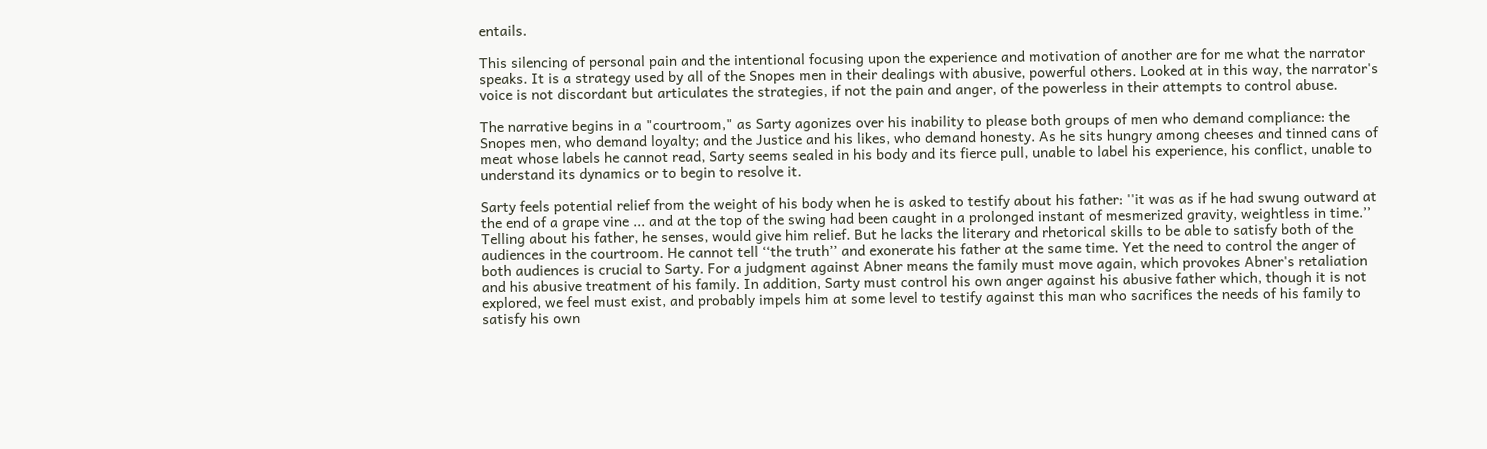entails.

This silencing of personal pain and the intentional focusing upon the experience and motivation of another are for me what the narrator speaks. It is a strategy used by all of the Snopes men in their dealings with abusive, powerful others. Looked at in this way, the narrator's voice is not discordant but articulates the strategies, if not the pain and anger, of the powerless in their attempts to control abuse.

The narrative begins in a "courtroom," as Sarty agonizes over his inability to please both groups of men who demand compliance: the Snopes men, who demand loyalty; and the Justice and his likes, who demand honesty. As he sits hungry among cheeses and tinned cans of meat whose labels he cannot read, Sarty seems sealed in his body and its fierce pull, unable to label his experience, his conflict, unable to understand its dynamics or to begin to resolve it.

Sarty feels potential relief from the weight of his body when he is asked to testify about his father: ''it was as if he had swung outward at the end of a grape vine ... and at the top of the swing had been caught in a prolonged instant of mesmerized gravity, weightless in time.’’ Telling about his father, he senses, would give him relief. But he lacks the literary and rhetorical skills to be able to satisfy both of the audiences in the courtroom. He cannot tell ‘‘the truth’’ and exonerate his father at the same time. Yet the need to control the anger of both audiences is crucial to Sarty. For a judgment against Abner means the family must move again, which provokes Abner's retaliation and his abusive treatment of his family. In addition, Sarty must control his own anger against his abusive father which, though it is not explored, we feel must exist, and probably impels him at some level to testify against this man who sacrifices the needs of his family to satisfy his own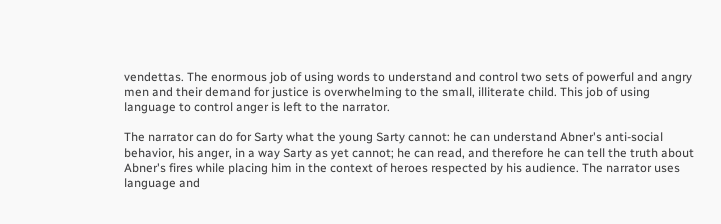vendettas. The enormous job of using words to understand and control two sets of powerful and angry men and their demand for justice is overwhelming to the small, illiterate child. This job of using language to control anger is left to the narrator.

The narrator can do for Sarty what the young Sarty cannot: he can understand Abner's anti-social behavior, his anger, in a way Sarty as yet cannot; he can read, and therefore he can tell the truth about Abner's fires while placing him in the context of heroes respected by his audience. The narrator uses language and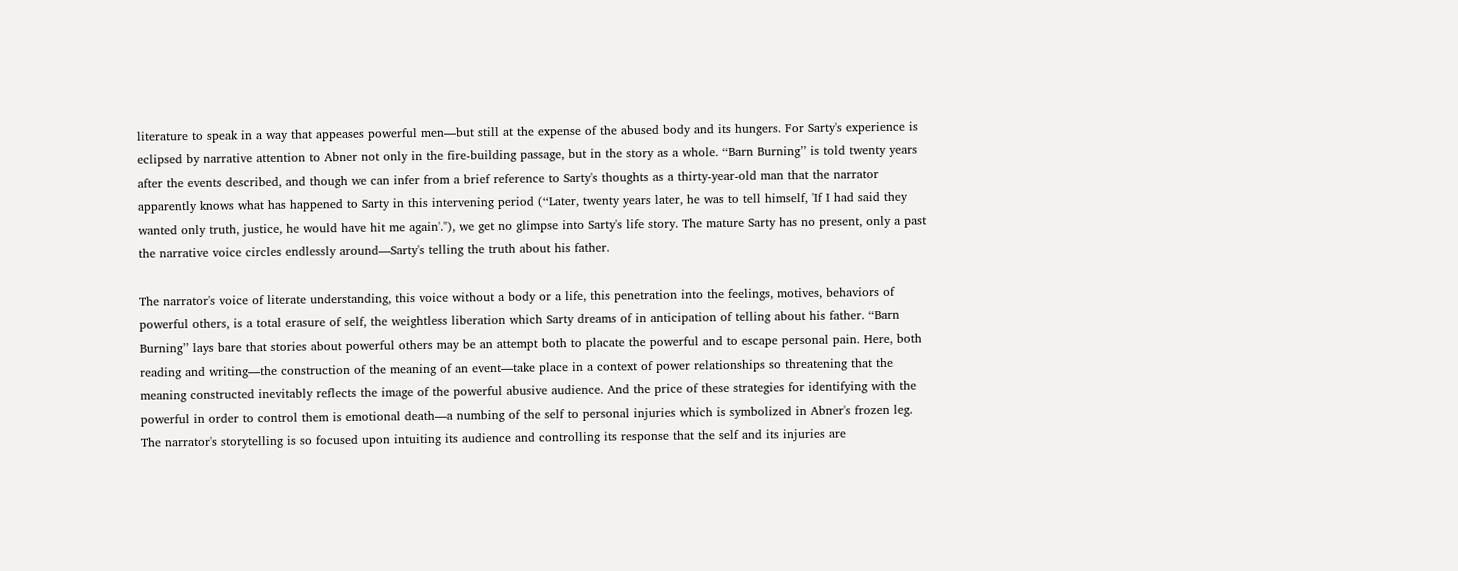literature to speak in a way that appeases powerful men—but still at the expense of the abused body and its hungers. For Sarty's experience is eclipsed by narrative attention to Abner not only in the fire-building passage, but in the story as a whole. ‘‘Barn Burning’’ is told twenty years after the events described, and though we can infer from a brief reference to Sarty's thoughts as a thirty-year-old man that the narrator apparently knows what has happened to Sarty in this intervening period (‘‘Later, twenty years later, he was to tell himself, 'If I had said they wanted only truth, justice, he would have hit me again'."), we get no glimpse into Sarty's life story. The mature Sarty has no present, only a past the narrative voice circles endlessly around—Sarty's telling the truth about his father.

The narrator's voice of literate understanding, this voice without a body or a life, this penetration into the feelings, motives, behaviors of powerful others, is a total erasure of self, the weightless liberation which Sarty dreams of in anticipation of telling about his father. ‘‘Barn Burning’’ lays bare that stories about powerful others may be an attempt both to placate the powerful and to escape personal pain. Here, both reading and writing—the construction of the meaning of an event—take place in a context of power relationships so threatening that the meaning constructed inevitably reflects the image of the powerful abusive audience. And the price of these strategies for identifying with the powerful in order to control them is emotional death—a numbing of the self to personal injuries which is symbolized in Abner's frozen leg. The narrator's storytelling is so focused upon intuiting its audience and controlling its response that the self and its injuries are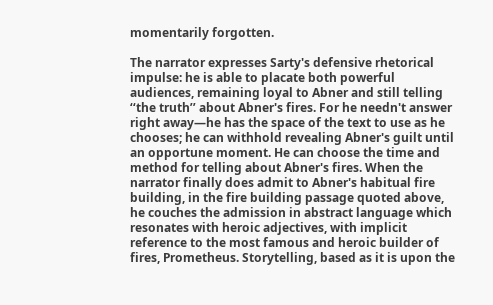momentarily forgotten.

The narrator expresses Sarty's defensive rhetorical impulse: he is able to placate both powerful audiences, remaining loyal to Abner and still telling ‘‘the truth’’ about Abner's fires. For he needn't answer right away—he has the space of the text to use as he chooses; he can withhold revealing Abner's guilt until an opportune moment. He can choose the time and method for telling about Abner's fires. When the narrator finally does admit to Abner's habitual fire building, in the fire building passage quoted above, he couches the admission in abstract language which resonates with heroic adjectives, with implicit reference to the most famous and heroic builder of fires, Prometheus. Storytelling, based as it is upon the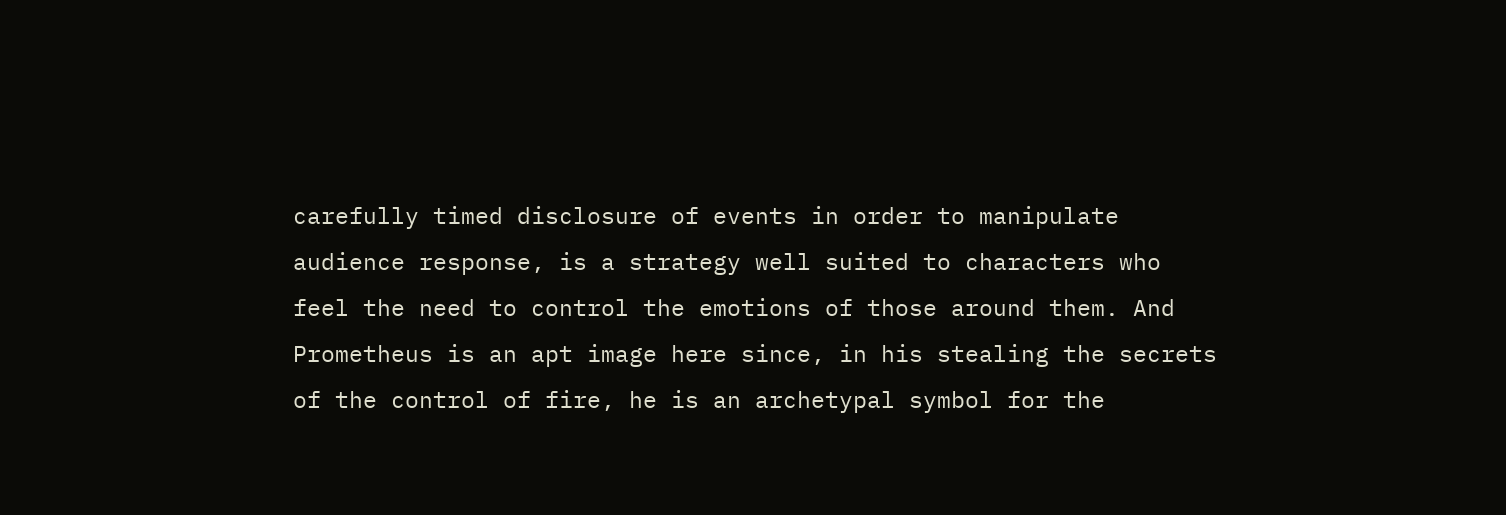carefully timed disclosure of events in order to manipulate audience response, is a strategy well suited to characters who feel the need to control the emotions of those around them. And Prometheus is an apt image here since, in his stealing the secrets of the control of fire, he is an archetypal symbol for the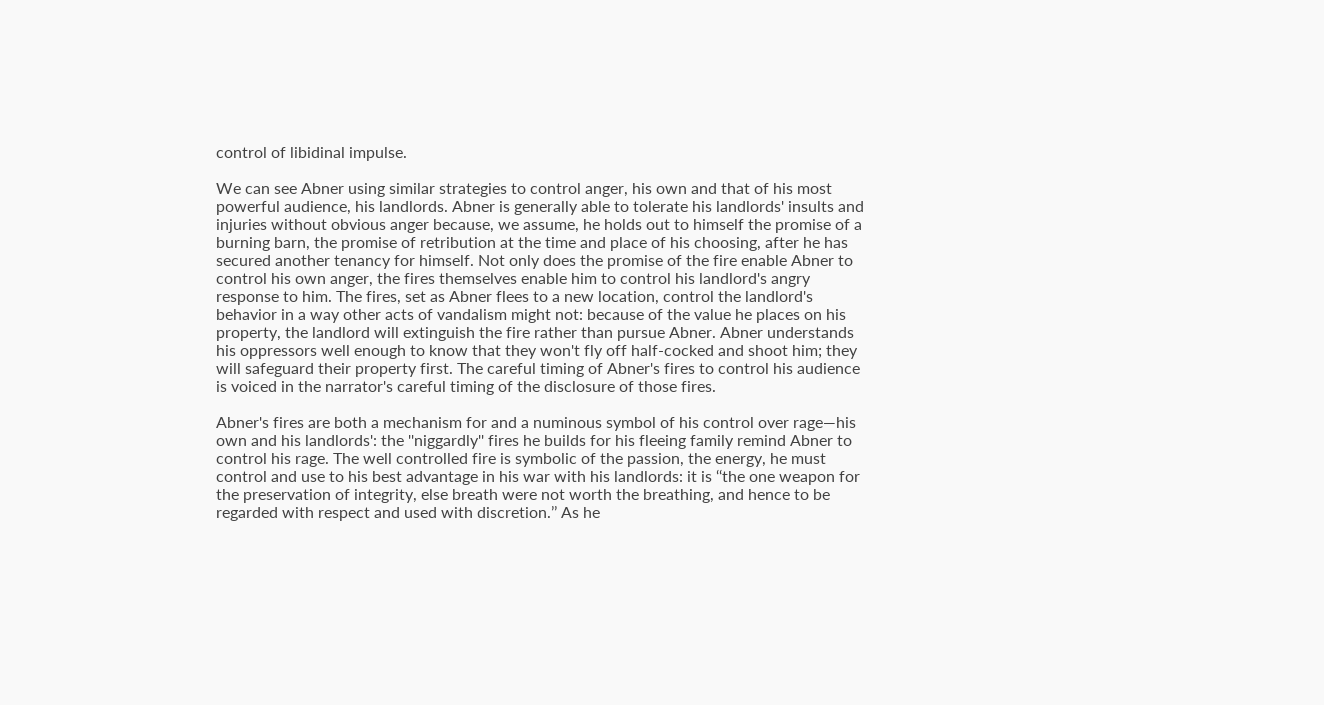control of libidinal impulse.

We can see Abner using similar strategies to control anger, his own and that of his most powerful audience, his landlords. Abner is generally able to tolerate his landlords' insults and injuries without obvious anger because, we assume, he holds out to himself the promise of a burning barn, the promise of retribution at the time and place of his choosing, after he has secured another tenancy for himself. Not only does the promise of the fire enable Abner to control his own anger, the fires themselves enable him to control his landlord's angry response to him. The fires, set as Abner flees to a new location, control the landlord's behavior in a way other acts of vandalism might not: because of the value he places on his property, the landlord will extinguish the fire rather than pursue Abner. Abner understands his oppressors well enough to know that they won't fly off half-cocked and shoot him; they will safeguard their property first. The careful timing of Abner's fires to control his audience is voiced in the narrator's careful timing of the disclosure of those fires.

Abner's fires are both a mechanism for and a numinous symbol of his control over rage—his own and his landlords': the ''niggardly'' fires he builds for his fleeing family remind Abner to control his rage. The well controlled fire is symbolic of the passion, the energy, he must control and use to his best advantage in his war with his landlords: it is ‘‘the one weapon for the preservation of integrity, else breath were not worth the breathing, and hence to be regarded with respect and used with discretion.’’ As he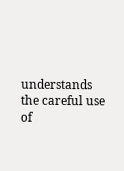understands the careful use of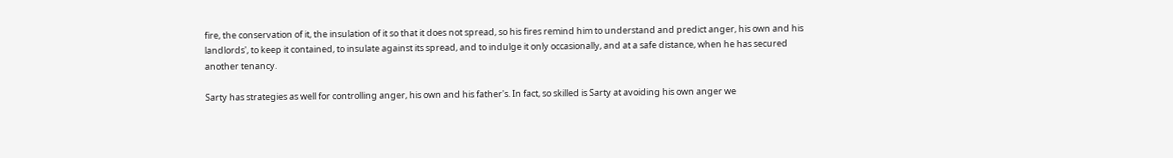fire, the conservation of it, the insulation of it so that it does not spread, so his fires remind him to understand and predict anger, his own and his landlords', to keep it contained, to insulate against its spread, and to indulge it only occasionally, and at a safe distance, when he has secured another tenancy.

Sarty has strategies as well for controlling anger, his own and his father's. In fact, so skilled is Sarty at avoiding his own anger we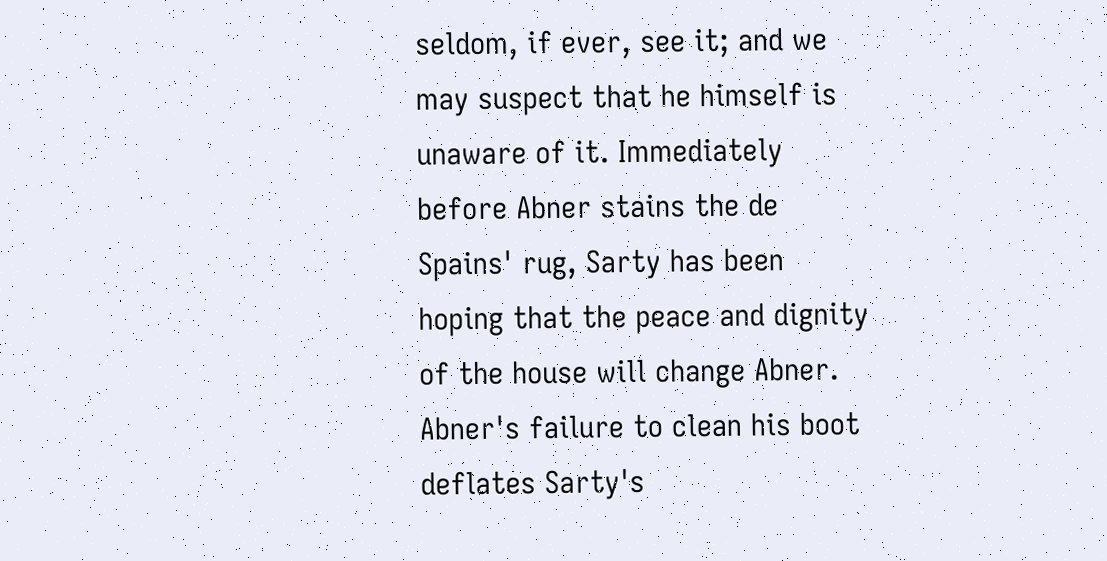seldom, if ever, see it; and we may suspect that he himself is unaware of it. Immediately before Abner stains the de Spains' rug, Sarty has been hoping that the peace and dignity of the house will change Abner. Abner's failure to clean his boot deflates Sarty's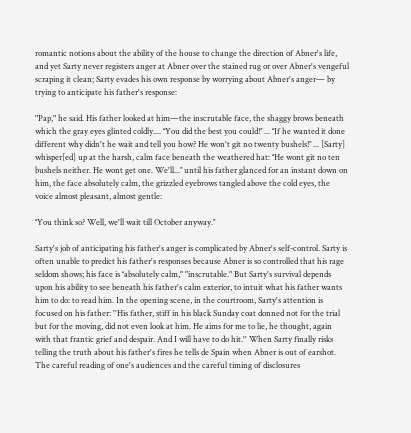romantic notions about the ability of the house to change the direction of Abner's life, and yet Sarty never registers anger at Abner over the stained rug or over Abner's vengeful scraping it clean; Sarty evades his own response by worrying about Abner's anger— by trying to anticipate his father's response:

"Pap," he said. His father looked at him—the inscrutable face, the shaggy brows beneath which the gray eyes glinted coldly.... ‘‘You did the best you could!’’ ... ‘‘If he wanted it done different why didn't he wait and tell you how? He won't git no twenty bushels!’’ ... [Sarty] whisper[ed] up at the harsh, calm face beneath the weathered hat: ‘‘He wont git no ten bushels neither. He wont get one. We'll...’’ until his father glanced for an instant down on him, the face absolutely calm, the grizzled eyebrows tangled above the cold eyes, the voice almost pleasant, almost gentle:

‘‘You think so? Well, we'll wait till October anyway.’’

Sarty's job of anticipating his father's anger is complicated by Abner's self-control. Sarty is often unable to predict his father's responses because Abner is so controlled that his rage seldom shows; his face is ‘‘absolutely calm," "inscrutable." But Sarty's survival depends upon his ability to see beneath his father's calm exterior, to intuit what his father wants him to do: to read him. In the opening scene, in the courtroom, Sarty's attention is focused on his father: ''His father, stiff in his black Sunday coat donned not for the trial but for the moving, did not even look at him. He aims for me to lie, he thought, again with that frantic grief and despair. And I will have to do hit.'' When Sarty finally risks telling the truth about his father's fires he tells de Spain when Abner is out of earshot. The careful reading of one's audiences and the careful timing of disclosures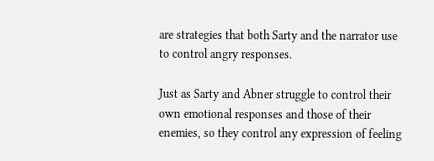are strategies that both Sarty and the narrator use to control angry responses.

Just as Sarty and Abner struggle to control their own emotional responses and those of their enemies, so they control any expression of feeling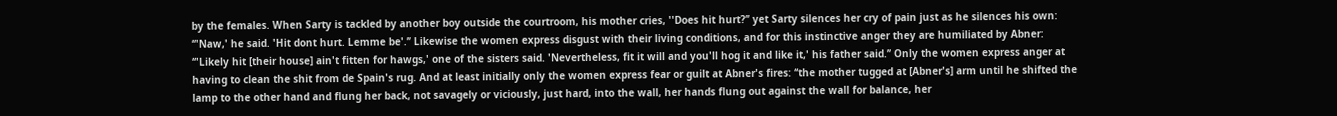by the females. When Sarty is tackled by another boy outside the courtroom, his mother cries, ''Does hit hurt?’’ yet Sarty silences her cry of pain just as he silences his own: ‘‘'Naw,' he said. 'Hit dont hurt. Lemme be'.’’ Likewise the women express disgust with their living conditions, and for this instinctive anger they are humiliated by Abner: ‘‘'Likely hit [their house] ain't fitten for hawgs,' one of the sisters said. 'Nevertheless, fit it will and you'll hog it and like it,' his father said.’’ Only the women express anger at having to clean the shit from de Spain's rug. And at least initially only the women express fear or guilt at Abner's fires: ‘‘the mother tugged at [Abner's] arm until he shifted the lamp to the other hand and flung her back, not savagely or viciously, just hard, into the wall, her hands flung out against the wall for balance, her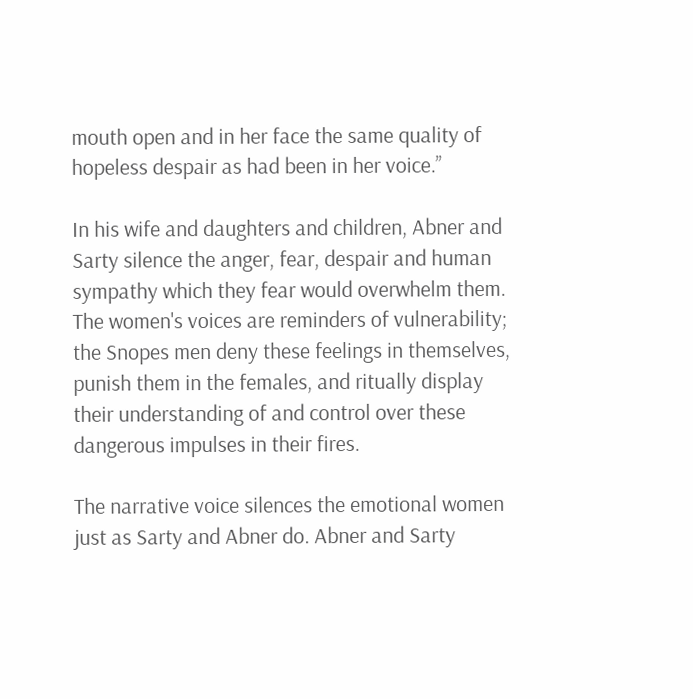mouth open and in her face the same quality of hopeless despair as had been in her voice.’’

In his wife and daughters and children, Abner and Sarty silence the anger, fear, despair and human sympathy which they fear would overwhelm them. The women's voices are reminders of vulnerability; the Snopes men deny these feelings in themselves, punish them in the females, and ritually display their understanding of and control over these dangerous impulses in their fires.

The narrative voice silences the emotional women just as Sarty and Abner do. Abner and Sarty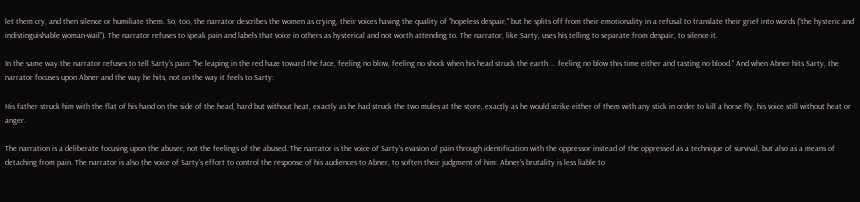let them cry, and then silence or humiliate them. So, too, the narrator describes the women as crying, their voices having the quality of ‘‘hopeless despair,'' but he splits off from their emotionality in a refusal to translate their grief into words (‘‘the hysteric and indistinguishable woman-wail’’). The narrator refuses to speak pain and labels that voice in others as hysterical and not worth attending to. The narrator, like Sarty, uses his telling to separate from despair, to silence it.

In the same way the narrator refuses to tell Sarty's pain: ''he leaping in the red haze toward the face, feeling no blow, feeling no shock when his head struck the earth ... feeling no blow this time either and tasting no blood.'' And when Abner hits Sarty, the narrator focuses upon Abner and the way he hits, not on the way it feels to Sarty:

His father struck him with the flat of his hand on the side of the head, hard but without heat, exactly as he had struck the two mules at the store, exactly as he would strike either of them with any stick in order to kill a horse fly, his voice still without heat or anger.

The narration is a deliberate focusing upon the abuser, not the feelings of the abused. The narrator is the voice of Sarty's evasion of pain through identification with the oppressor instead of the oppressed as a technique of survival, but also as a means of detaching from pain. The narrator is also the voice of Sarty's effort to control the response of his audiences to Abner, to soften their judgment of him: Abner's brutality is less liable to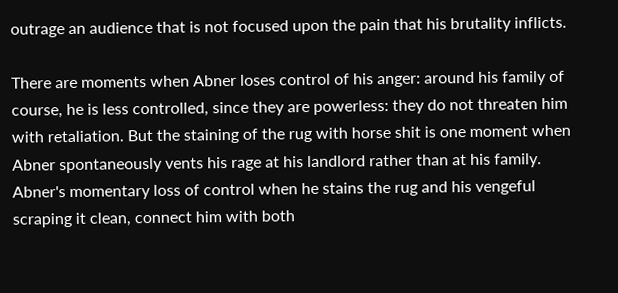outrage an audience that is not focused upon the pain that his brutality inflicts.

There are moments when Abner loses control of his anger: around his family of course, he is less controlled, since they are powerless: they do not threaten him with retaliation. But the staining of the rug with horse shit is one moment when Abner spontaneously vents his rage at his landlord rather than at his family. Abner's momentary loss of control when he stains the rug and his vengeful scraping it clean, connect him with both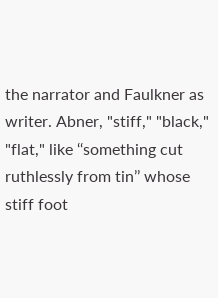the narrator and Faulkner as writer. Abner, "stiff," "black," "flat," like ‘‘something cut ruthlessly from tin’’ whose stiff foot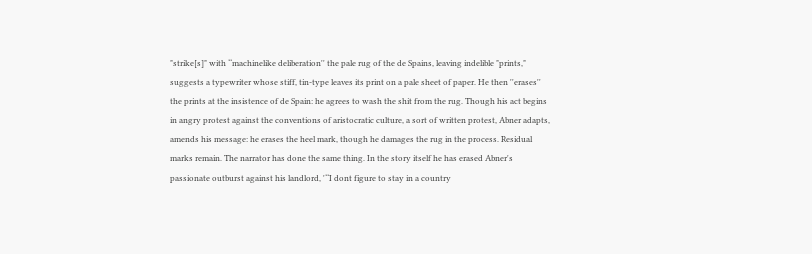"strike[s]" with ‘‘machinelike deliberation'' the pale rug of the de Spains, leaving indelible "prints," suggests a typewriter whose stiff, tin-type leaves its print on a pale sheet of paper. He then ''erases'' the prints at the insistence of de Spain: he agrees to wash the shit from the rug. Though his act begins in angry protest against the conventions of aristocratic culture, a sort of written protest, Abner adapts, amends his message: he erases the heel mark, though he damages the rug in the process. Residual marks remain. The narrator has done the same thing. In the story itself he has erased Abner's passionate outburst against his landlord, '‘‘I dont figure to stay in a country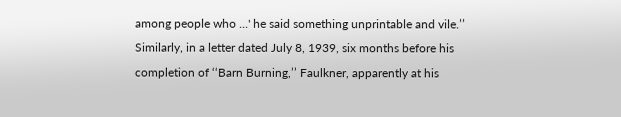among people who ...' he said something unprintable and vile.’’ Similarly, in a letter dated July 8, 1939, six months before his completion of ‘‘Barn Burning,’’ Faulkner, apparently at his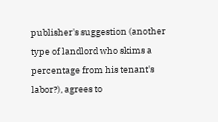publisher's suggestion (another type of landlord who skims a percentage from his tenant's labor?), agrees to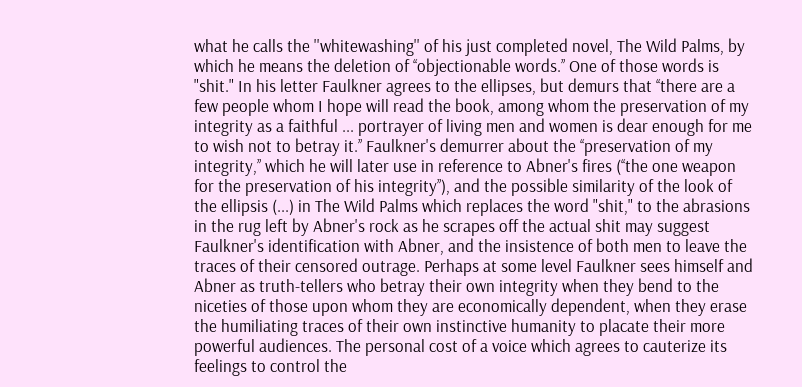what he calls the ''whitewashing'' of his just completed novel, The Wild Palms, by which he means the deletion of ‘‘objectionable words.’’ One of those words is "shit." In his letter Faulkner agrees to the ellipses, but demurs that ‘‘there are a few people whom I hope will read the book, among whom the preservation of my integrity as a faithful ... portrayer of living men and women is dear enough for me to wish not to betray it.’’ Faulkner's demurrer about the ‘‘preservation of my integrity,’’ which he will later use in reference to Abner's fires (‘‘the one weapon for the preservation of his integrity’’), and the possible similarity of the look of the ellipsis (...) in The Wild Palms which replaces the word "shit," to the abrasions in the rug left by Abner's rock as he scrapes off the actual shit may suggest Faulkner's identification with Abner, and the insistence of both men to leave the traces of their censored outrage. Perhaps at some level Faulkner sees himself and Abner as truth-tellers who betray their own integrity when they bend to the niceties of those upon whom they are economically dependent, when they erase the humiliating traces of their own instinctive humanity to placate their more powerful audiences. The personal cost of a voice which agrees to cauterize its feelings to control the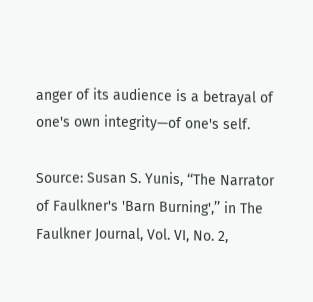anger of its audience is a betrayal of one's own integrity—of one's self.

Source: Susan S. Yunis, ‘‘The Narrator of Faulkner's 'Barn Burning',’’ in The Faulkner Journal, Vol. VI, No. 2,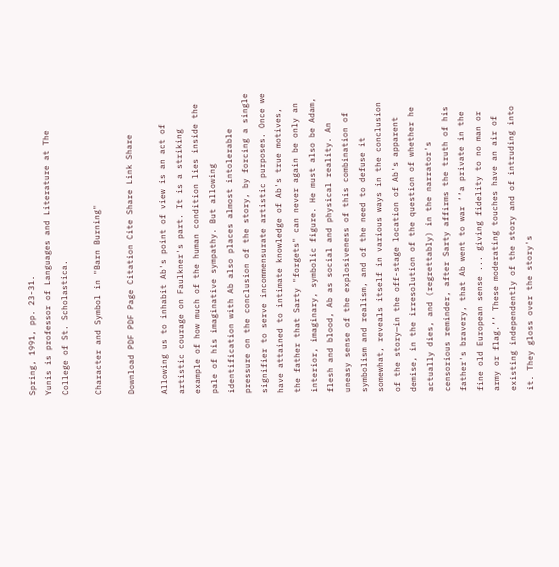Spring, 1991, pp. 23-31.
Yunis is professor of Languages and Literature at The College of St. Scholastica.

Character and Symbol in "Barn Burning"

Download PDF PDF Page Citation Cite Share Link Share

Allowing us to inhabit Ab's point of view is an act of artistic courage on Faulkner's part. It is a striking example of how much of the human condition lies inside the pale of his imaginative sympathy. But allowing identification with Ab also places almost intolerable pressure on the conclusion of the story, by forcing a single signifier to serve incommensurate artistic purposes. Once we have attained to intimate knowledge of Ab's true motives, the father that Sarty "forgets" can never again be only an interior, imaginary, symbolic figure. He must also be Adam, flesh and blood, Ab as social and physical reality. An uneasy sense of the explosiveness of this combination of symbolism and realism, and of the need to defuse it somewhat, reveals itself in various ways in the conclusion of the story—in the off-stage location of Ab's apparent demise, in the irresolution of the question of whether he actually dies, and (regrettably) in the narrator's censorious reminder, after Sarty affirms the truth of his father's bravery, that Ab went to war ‘‘a private in the fine old European sense ... giving fidelity to no man or army or flag.’’ These moderating touches have an air of existing independently of the story and of intruding into it. They gloss over the story's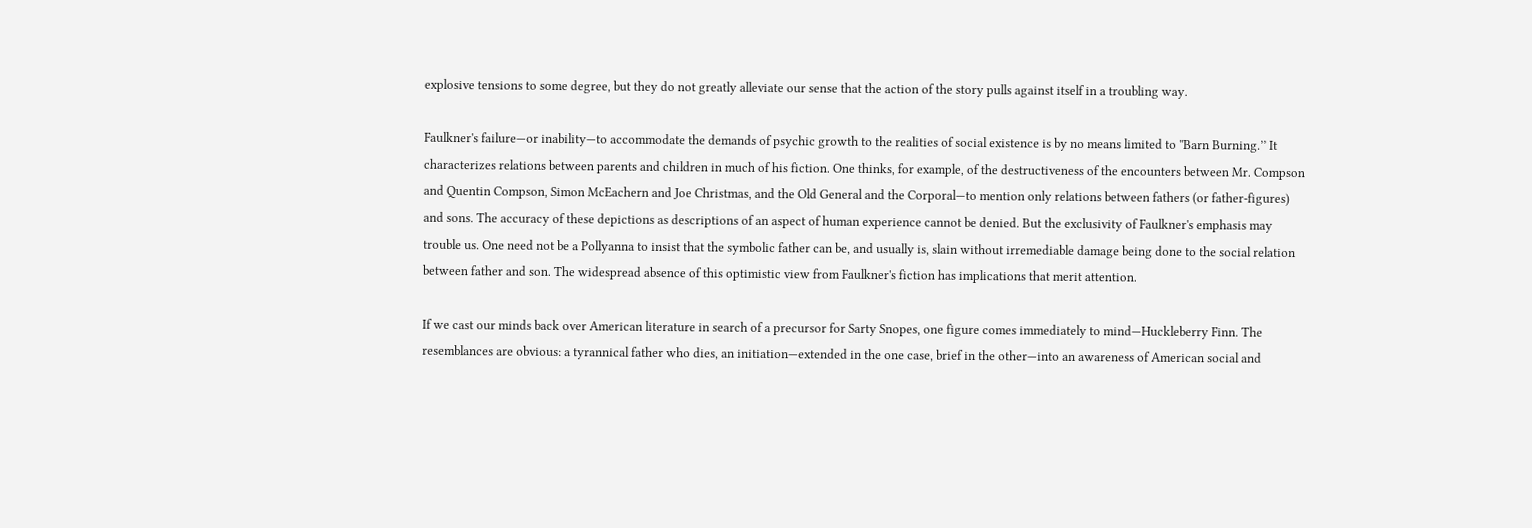explosive tensions to some degree, but they do not greatly alleviate our sense that the action of the story pulls against itself in a troubling way.

Faulkner's failure—or inability—to accommodate the demands of psychic growth to the realities of social existence is by no means limited to ''Barn Burning.’’ It characterizes relations between parents and children in much of his fiction. One thinks, for example, of the destructiveness of the encounters between Mr. Compson and Quentin Compson, Simon McEachern and Joe Christmas, and the Old General and the Corporal—to mention only relations between fathers (or father-figures) and sons. The accuracy of these depictions as descriptions of an aspect of human experience cannot be denied. But the exclusivity of Faulkner's emphasis may trouble us. One need not be a Pollyanna to insist that the symbolic father can be, and usually is, slain without irremediable damage being done to the social relation between father and son. The widespread absence of this optimistic view from Faulkner's fiction has implications that merit attention.

If we cast our minds back over American literature in search of a precursor for Sarty Snopes, one figure comes immediately to mind—Huckleberry Finn. The resemblances are obvious: a tyrannical father who dies, an initiation—extended in the one case, brief in the other—into an awareness of American social and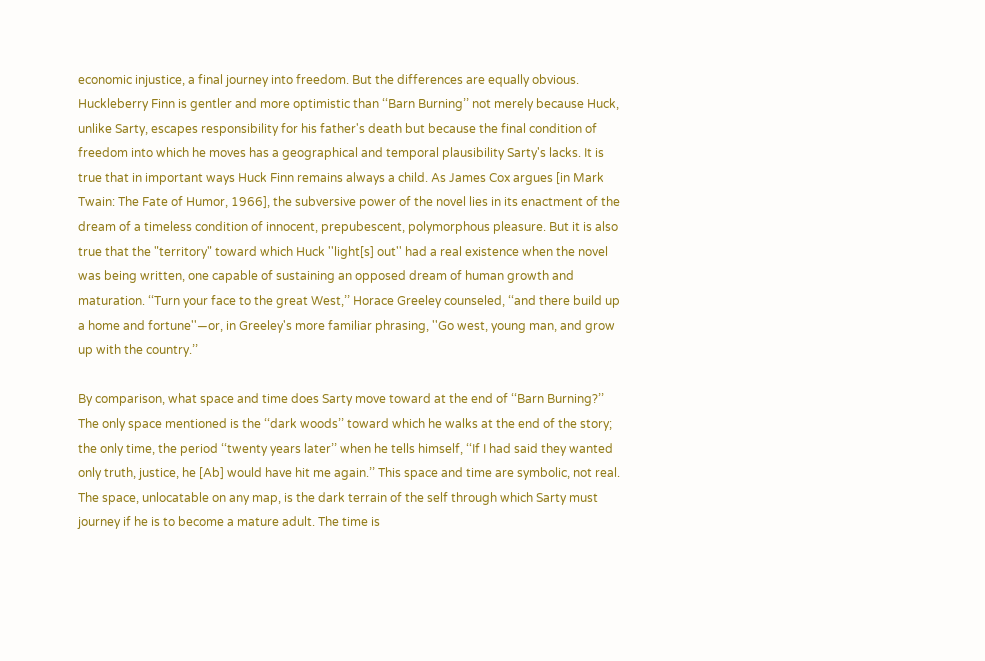economic injustice, a final journey into freedom. But the differences are equally obvious. Huckleberry Finn is gentler and more optimistic than ‘‘Barn Burning’’ not merely because Huck, unlike Sarty, escapes responsibility for his father's death but because the final condition of freedom into which he moves has a geographical and temporal plausibility Sarty's lacks. It is true that in important ways Huck Finn remains always a child. As James Cox argues [in Mark Twain: The Fate of Humor, 1966], the subversive power of the novel lies in its enactment of the dream of a timeless condition of innocent, prepubescent, polymorphous pleasure. But it is also true that the "territory" toward which Huck ''light[s] out'' had a real existence when the novel was being written, one capable of sustaining an opposed dream of human growth and maturation. ‘‘Turn your face to the great West,’’ Horace Greeley counseled, ‘‘and there build up a home and fortune''—or, in Greeley's more familiar phrasing, ''Go west, young man, and grow up with the country.’’

By comparison, what space and time does Sarty move toward at the end of ‘‘Barn Burning?’’ The only space mentioned is the ‘‘dark woods’’ toward which he walks at the end of the story; the only time, the period ‘‘twenty years later’’ when he tells himself, ‘‘If I had said they wanted only truth, justice, he [Ab] would have hit me again.’’ This space and time are symbolic, not real. The space, unlocatable on any map, is the dark terrain of the self through which Sarty must journey if he is to become a mature adult. The time is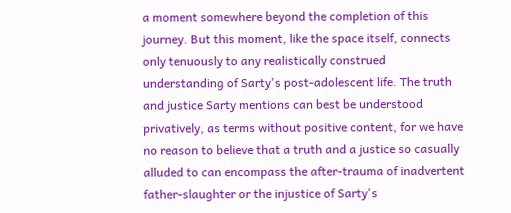a moment somewhere beyond the completion of this journey. But this moment, like the space itself, connects only tenuously to any realistically construed understanding of Sarty's post-adolescent life. The truth and justice Sarty mentions can best be understood privatively, as terms without positive content, for we have no reason to believe that a truth and a justice so casually alluded to can encompass the after-trauma of inadvertent father-slaughter or the injustice of Sarty's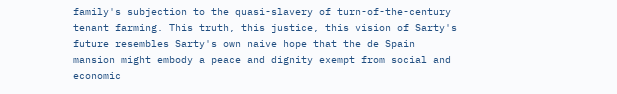family's subjection to the quasi-slavery of turn-of-the-century tenant farming. This truth, this justice, this vision of Sarty's future resembles Sarty's own naive hope that the de Spain mansion might embody a peace and dignity exempt from social and economic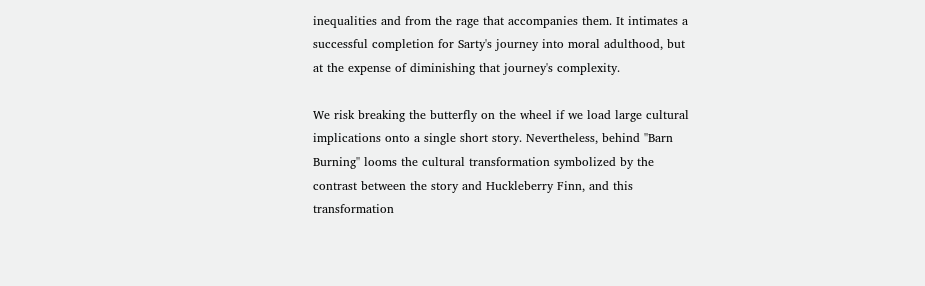inequalities and from the rage that accompanies them. It intimates a successful completion for Sarty's journey into moral adulthood, but at the expense of diminishing that journey's complexity.

We risk breaking the butterfly on the wheel if we load large cultural implications onto a single short story. Nevertheless, behind ''Barn Burning'' looms the cultural transformation symbolized by the contrast between the story and Huckleberry Finn, and this transformation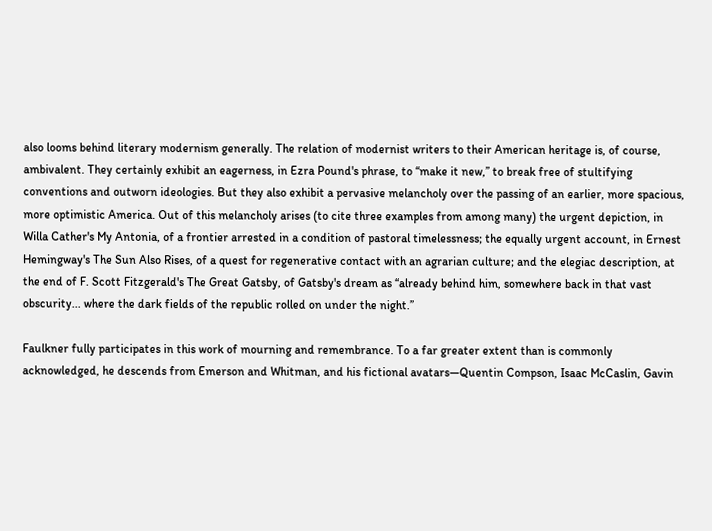also looms behind literary modernism generally. The relation of modernist writers to their American heritage is, of course, ambivalent. They certainly exhibit an eagerness, in Ezra Pound's phrase, to ‘‘make it new,’’ to break free of stultifying conventions and outworn ideologies. But they also exhibit a pervasive melancholy over the passing of an earlier, more spacious, more optimistic America. Out of this melancholy arises (to cite three examples from among many) the urgent depiction, in Willa Cather's My Antonia, of a frontier arrested in a condition of pastoral timelessness; the equally urgent account, in Ernest Hemingway's The Sun Also Rises, of a quest for regenerative contact with an agrarian culture; and the elegiac description, at the end of F. Scott Fitzgerald's The Great Gatsby, of Gatsby's dream as ‘‘already behind him, somewhere back in that vast obscurity... where the dark fields of the republic rolled on under the night.’’

Faulkner fully participates in this work of mourning and remembrance. To a far greater extent than is commonly acknowledged, he descends from Emerson and Whitman, and his fictional avatars—Quentin Compson, Isaac McCaslin, Gavin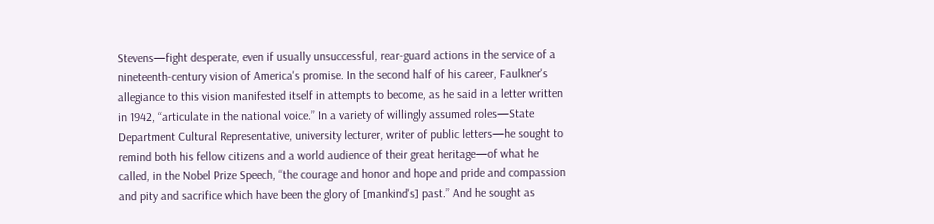Stevens—fight desperate, even if usually unsuccessful, rear-guard actions in the service of a nineteenth-century vision of America's promise. In the second half of his career, Faulkner's allegiance to this vision manifested itself in attempts to become, as he said in a letter written in 1942, ‘‘articulate in the national voice.’’ In a variety of willingly assumed roles—State Department Cultural Representative, university lecturer, writer of public letters—he sought to remind both his fellow citizens and a world audience of their great heritage—of what he called, in the Nobel Prize Speech, ‘‘the courage and honor and hope and pride and compassion and pity and sacrifice which have been the glory of [mankind's] past.’’ And he sought as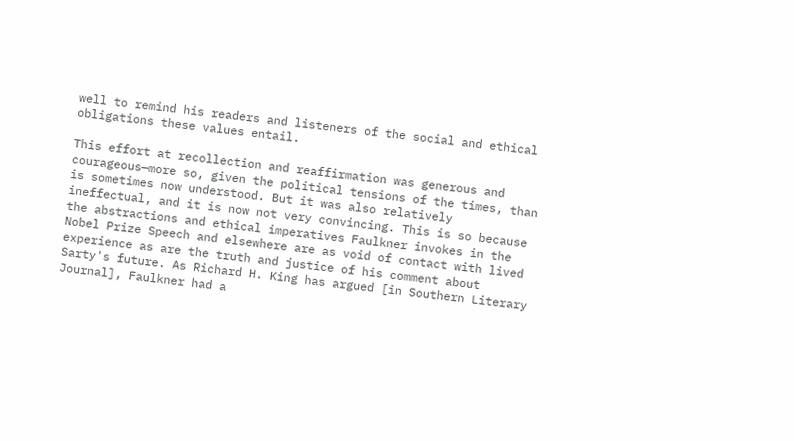well to remind his readers and listeners of the social and ethical obligations these values entail.

This effort at recollection and reaffirmation was generous and courageous—more so, given the political tensions of the times, than is sometimes now understood. But it was also relatively ineffectual, and it is now not very convincing. This is so because the abstractions and ethical imperatives Faulkner invokes in the Nobel Prize Speech and elsewhere are as void of contact with lived experience as are the truth and justice of his comment about Sarty's future. As Richard H. King has argued [in Southern Literary Journal], Faulkner had a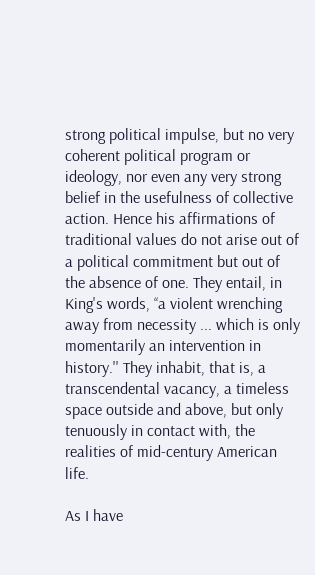strong political impulse, but no very coherent political program or ideology, nor even any very strong belief in the usefulness of collective action. Hence his affirmations of traditional values do not arise out of a political commitment but out of the absence of one. They entail, in King's words, ‘‘a violent wrenching away from necessity ... which is only momentarily an intervention in history.'' They inhabit, that is, a transcendental vacancy, a timeless space outside and above, but only tenuously in contact with, the realities of mid-century American life.

As I have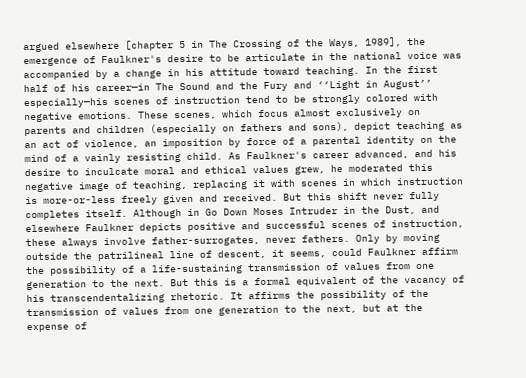argued elsewhere [chapter 5 in The Crossing of the Ways, 1989], the emergence of Faulkner's desire to be articulate in the national voice was accompanied by a change in his attitude toward teaching. In the first half of his career—in The Sound and the Fury and ‘‘Light in August’’ especially—his scenes of instruction tend to be strongly colored with negative emotions. These scenes, which focus almost exclusively on parents and children (especially on fathers and sons), depict teaching as an act of violence, an imposition by force of a parental identity on the mind of a vainly resisting child. As Faulkner's career advanced, and his desire to inculcate moral and ethical values grew, he moderated this negative image of teaching, replacing it with scenes in which instruction is more-or-less freely given and received. But this shift never fully completes itself. Although in Go Down Moses Intruder in the Dust, and elsewhere Faulkner depicts positive and successful scenes of instruction, these always involve father-surrogates, never fathers. Only by moving outside the patrilineal line of descent, it seems, could Faulkner affirm the possibility of a life-sustaining transmission of values from one generation to the next. But this is a formal equivalent of the vacancy of his transcendentalizing rhetoric. It affirms the possibility of the transmission of values from one generation to the next, but at the expense of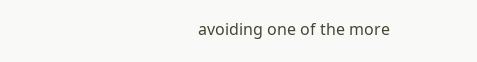avoiding one of the more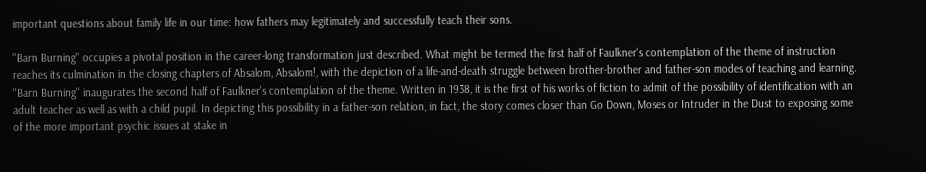important questions about family life in our time: how fathers may legitimately and successfully teach their sons.

''Barn Burning'' occupies a pivotal position in the career-long transformation just described. What might be termed the first half of Faulkner's contemplation of the theme of instruction reaches its culmination in the closing chapters of Absalom, Absalom!, with the depiction of a life-and-death struggle between brother-brother and father-son modes of teaching and learning. ''Barn Burning'' inaugurates the second half of Faulkner's contemplation of the theme. Written in 1938, it is the first of his works of fiction to admit of the possibility of identification with an adult teacher as well as with a child pupil. In depicting this possibility in a father-son relation, in fact, the story comes closer than Go Down, Moses or Intruder in the Dust to exposing some of the more important psychic issues at stake in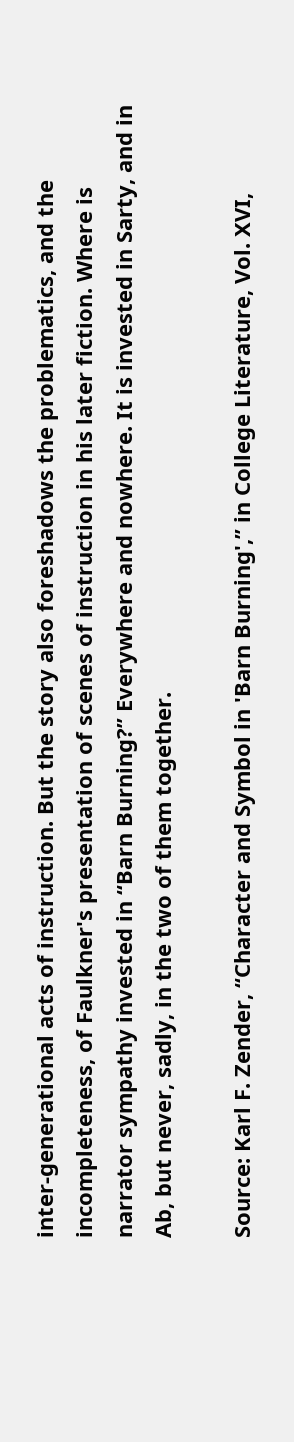inter-generational acts of instruction. But the story also foreshadows the problematics, and the incompleteness, of Faulkner's presentation of scenes of instruction in his later fiction. Where is narrator sympathy invested in ‘‘Barn Burning?’’ Everywhere and nowhere. It is invested in Sarty, and in Ab, but never, sadly, in the two of them together.

Source: Karl F. Zender, ‘‘Character and Symbol in 'Barn Burning',’’ in College Literature, Vol. XVI,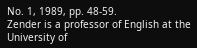No. 1, 1989, pp. 48-59.
Zender is a professor of English at the University of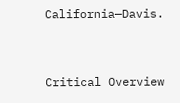California—Davis.


Critical Overview